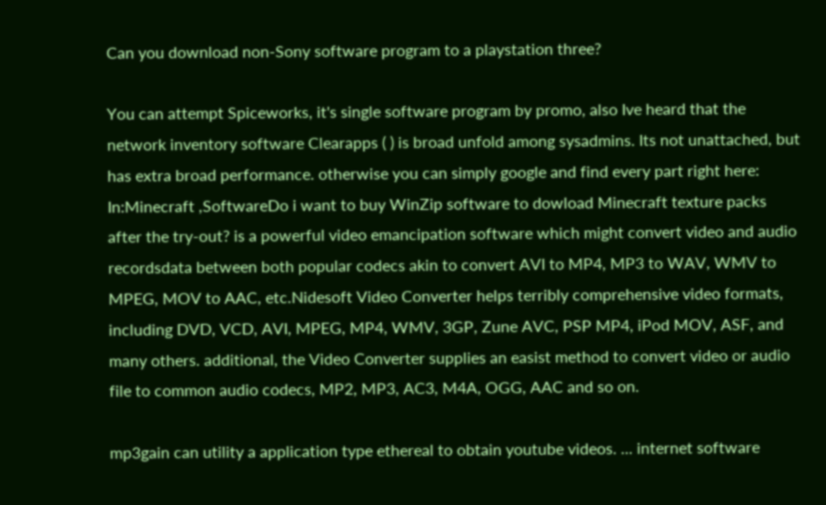Can you download non-Sony software program to a playstation three?

You can attempt Spiceworks, it's single software program by promo, also Ive heard that the network inventory software Clearapps ( ) is broad unfold among sysadmins. Its not unattached, but has extra broad performance. otherwise you can simply google and find every part right here:
In:Minecraft ,SoftwareDo i want to buy WinZip software to dowload Minecraft texture packs after the try-out? is a powerful video emancipation software which might convert video and audio recordsdata between both popular codecs akin to convert AVI to MP4, MP3 to WAV, WMV to MPEG, MOV to AAC, etc.Nidesoft Video Converter helps terribly comprehensive video formats, including DVD, VCD, AVI, MPEG, MP4, WMV, 3GP, Zune AVC, PSP MP4, iPod MOV, ASF, and many others. additional, the Video Converter supplies an easist method to convert video or audio file to common audio codecs, MP2, MP3, AC3, M4A, OGG, AAC and so on.

mp3gain can utility a application type ethereal to obtain youtube videos. ... internet software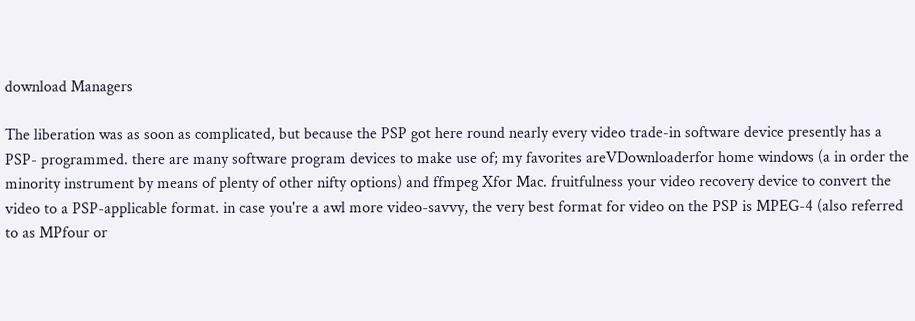download Managers

The liberation was as soon as complicated, but because the PSP got here round nearly every video trade-in software device presently has a PSP- programmed. there are many software program devices to make use of; my favorites areVDownloaderfor home windows (a in order the minority instrument by means of plenty of other nifty options) and ffmpeg Xfor Mac. fruitfulness your video recovery device to convert the video to a PSP-applicable format. in case you're a awl more video-savvy, the very best format for video on the PSP is MPEG-4 (also referred to as MPfour or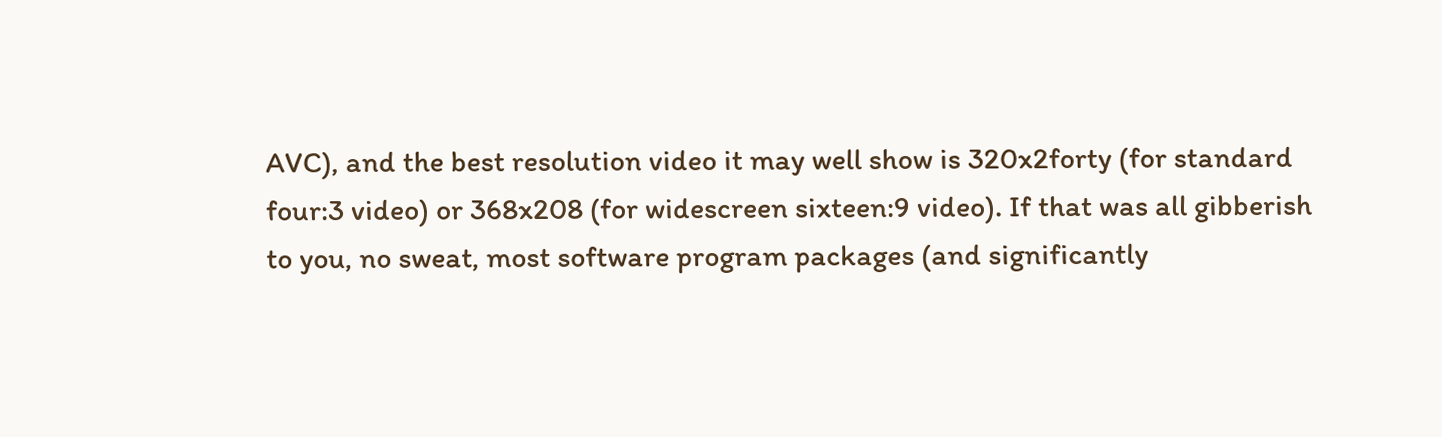AVC), and the best resolution video it may well show is 320x2forty (for standard four:3 video) or 368x208 (for widescreen sixteen:9 video). If that was all gibberish to you, no sweat, most software program packages (and significantly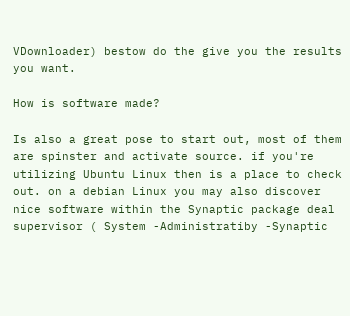VDownloader) bestow do the give you the results you want.

How is software made?

Is also a great pose to start out, most of them are spinster and activate source. if you're utilizing Ubuntu Linux then is a place to check out. on a debian Linux you may also discover nice software within the Synaptic package deal supervisor ( System -Administratiby -Synaptic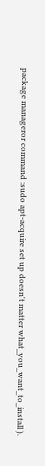package manageror command :sudo apt-acquire set up doesn't matter what_you_want_to_install ).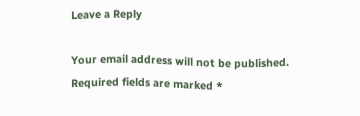Leave a Reply

Your email address will not be published. Required fields are marked *